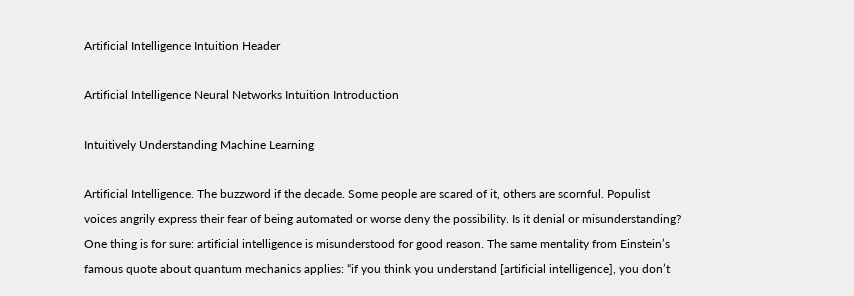Artificial Intelligence Intuition Header

Artificial Intelligence Neural Networks Intuition Introduction

Intuitively Understanding Machine Learning

Artificial Intelligence. The buzzword if the decade. Some people are scared of it, others are scornful. Populist voices angrily express their fear of being automated or worse deny the possibility. Is it denial or misunderstanding?
One thing is for sure: artificial intelligence is misunderstood for good reason. The same mentality from Einstein’s famous quote about quantum mechanics applies: “if you think you understand [artificial intelligence], you don’t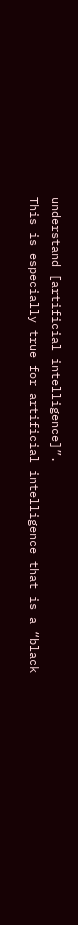understand [artificial intelligence]”.
This is especially true for artificial intelligence that is a “black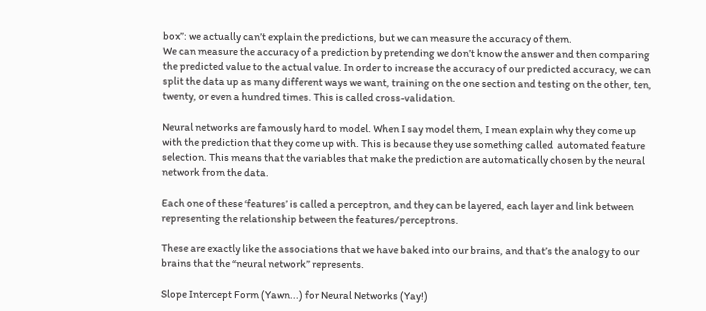box”: we actually can’t explain the predictions, but we can measure the accuracy of them.
We can measure the accuracy of a prediction by pretending we don’t know the answer and then comparing the predicted value to the actual value. In order to increase the accuracy of our predicted accuracy, we can split the data up as many different ways we want, training on the one section and testing on the other, ten, twenty, or even a hundred times. This is called cross-validation.

Neural networks are famously hard to model. When I say model them, I mean explain why they come up with the prediction that they come up with. This is because they use something called  automated feature selection. This means that the variables that make the prediction are automatically chosen by the neural network from the data.

Each one of these ‘features’ is called a perceptron, and they can be layered, each layer and link between representing the relationship between the features/perceptrons.

These are exactly like the associations that we have baked into our brains, and that’s the analogy to our brains that the “neural network” represents.

Slope Intercept Form (Yawn...) for Neural Networks (Yay!)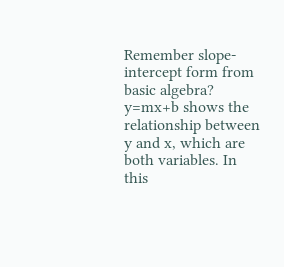Remember slope-intercept form from basic algebra?  y=mx+b shows the relationship between y and x, which are both variables. In this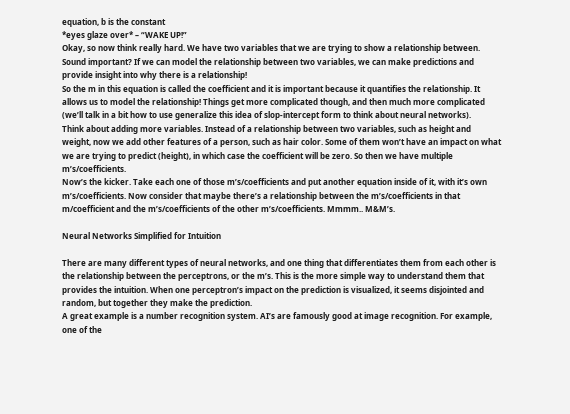equation, b is the constant
*eyes glaze over* – “WAKE UP!”
Okay, so now think really hard. We have two variables that we are trying to show a relationship between. Sound important? If we can model the relationship between two variables, we can make predictions and provide insight into why there is a relationship!
So the m in this equation is called the coefficient and it is important because it quantifies the relationship. It allows us to model the relationship! Things get more complicated though, and then much more complicated (we’ll talk in a bit how to use generalize this idea of slop-intercept form to think about neural networks).
Think about adding more variables. Instead of a relationship between two variables, such as height and weight, now we add other features of a person, such as hair color. Some of them won’t have an impact on what we are trying to predict (height), in which case the coefficient will be zero. So then we have multiple m’s/coefficients.
Now’s the kicker. Take each one of those m’s/coefficients and put another equation inside of it, with it’s own m’s/coefficients. Now consider that maybe there’s a relationship between the m’s/coefficients in that m/coefficient and the m’s/coefficients of the other m’s/coefficients. Mmmm.. M&M’s.

Neural Networks Simplified for Intuition

There are many different types of neural networks, and one thing that differentiates them from each other is the relationship between the perceptrons, or the m’s. This is the more simple way to understand them that provides the intuition. When one perceptron’s impact on the prediction is visualized, it seems disjointed and random, but together they make the prediction.
A great example is a number recognition system. AI’s are famously good at image recognition. For example, one of the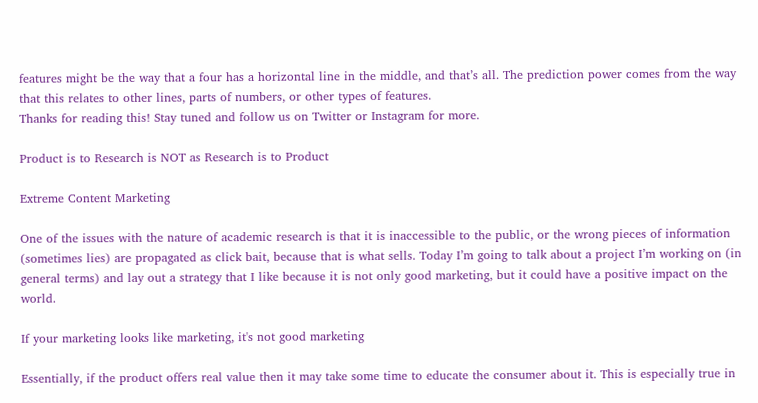features might be the way that a four has a horizontal line in the middle, and that’s all. The prediction power comes from the way that this relates to other lines, parts of numbers, or other types of features.
Thanks for reading this! Stay tuned and follow us on Twitter or Instagram for more.

Product is to Research is NOT as Research is to Product

Extreme Content Marketing

One of the issues with the nature of academic research is that it is inaccessible to the public, or the wrong pieces of information (sometimes lies) are propagated as click bait, because that is what sells. Today I’m going to talk about a project I’m working on (in general terms) and lay out a strategy that I like because it is not only good marketing, but it could have a positive impact on the world.

If your marketing looks like marketing, it's not good marketing

Essentially, if the product offers real value then it may take some time to educate the consumer about it. This is especially true in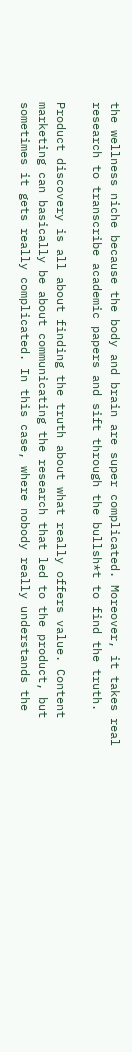the wellness niche because the body and brain are super complicated. Moreover, it takes real research to transcribe academic papers and sift through the bullsh*t to find the truth.

Product discovery is all about finding the truth about what really offers value. Content marketing can basically be about communicating the research that led to the product, but sometimes it gets really complicated. In this case, where nobody really understands the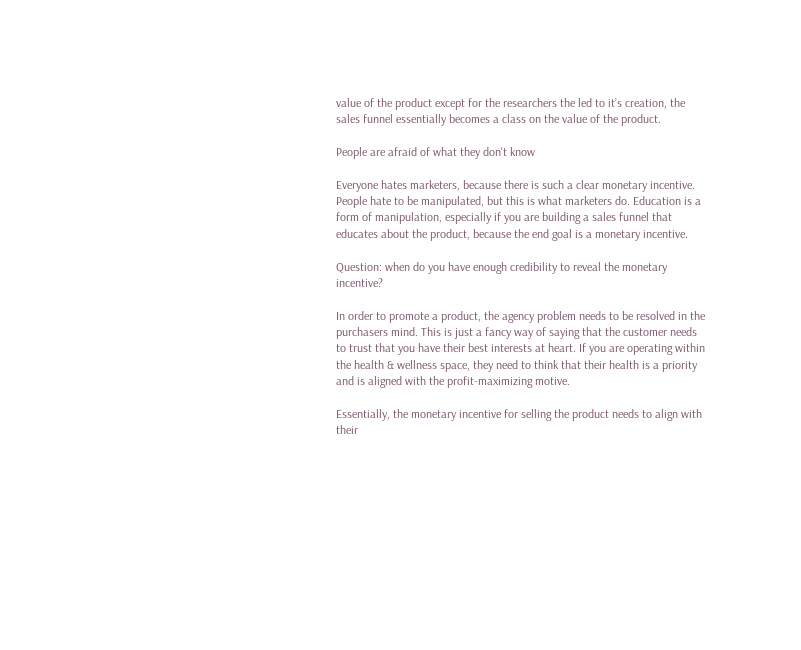value of the product except for the researchers the led to it’s creation, the sales funnel essentially becomes a class on the value of the product.

People are afraid of what they don't know

Everyone hates marketers, because there is such a clear monetary incentive. People hate to be manipulated, but this is what marketers do. Education is a form of manipulation, especially if you are building a sales funnel that educates about the product, because the end goal is a monetary incentive.

Question: when do you have enough credibility to reveal the monetary incentive?

In order to promote a product, the agency problem needs to be resolved in the purchasers mind. This is just a fancy way of saying that the customer needs to trust that you have their best interests at heart. If you are operating within the health & wellness space, they need to think that their health is a priority and is aligned with the profit-maximizing motive.

Essentially, the monetary incentive for selling the product needs to align with their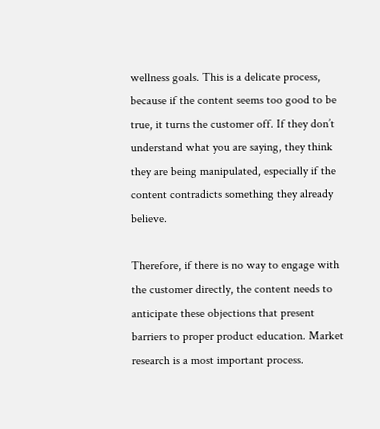wellness goals. This is a delicate process, because if the content seems too good to be true, it turns the customer off. If they don’t understand what you are saying, they think they are being manipulated, especially if the content contradicts something they already believe.

Therefore, if there is no way to engage with the customer directly, the content needs to anticipate these objections that present barriers to proper product education. Market research is a most important process.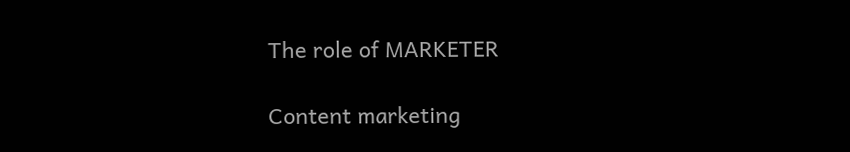The role of MARKETER

Content marketing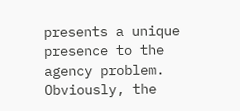presents a unique presence to the agency problem. Obviously, the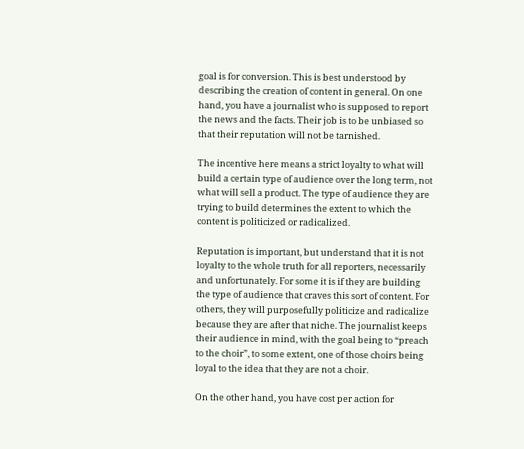goal is for conversion. This is best understood by describing the creation of content in general. On one hand, you have a journalist who is supposed to report the news and the facts. Their job is to be unbiased so that their reputation will not be tarnished.

The incentive here means a strict loyalty to what will build a certain type of audience over the long term, not what will sell a product. The type of audience they are trying to build determines the extent to which the content is politicized or radicalized.

Reputation is important, but understand that it is not loyalty to the whole truth for all reporters, necessarily and unfortunately. For some it is if they are building the type of audience that craves this sort of content. For others, they will purposefully politicize and radicalize because they are after that niche. The journalist keeps their audience in mind, with the goal being to “preach to the choir”, to some extent, one of those choirs being loyal to the idea that they are not a choir.

On the other hand, you have cost per action for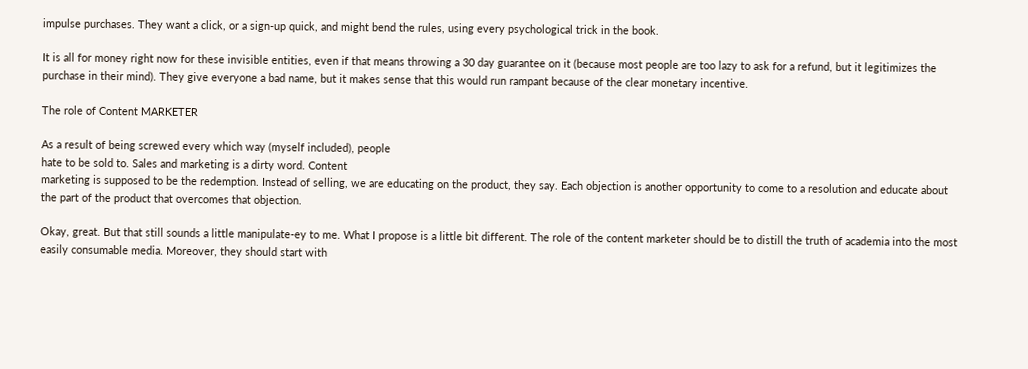impulse purchases. They want a click, or a sign-up quick, and might bend the rules, using every psychological trick in the book.

It is all for money right now for these invisible entities, even if that means throwing a 30 day guarantee on it (because most people are too lazy to ask for a refund, but it legitimizes the purchase in their mind). They give everyone a bad name, but it makes sense that this would run rampant because of the clear monetary incentive.

The role of Content MARKETER

As a result of being screwed every which way (myself included), people
hate to be sold to. Sales and marketing is a dirty word. Content
marketing is supposed to be the redemption. Instead of selling, we are educating on the product, they say. Each objection is another opportunity to come to a resolution and educate about the part of the product that overcomes that objection.

Okay, great. But that still sounds a little manipulate-ey to me. What I propose is a little bit different. The role of the content marketer should be to distill the truth of academia into the most easily consumable media. Moreover, they should start with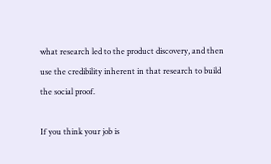what research led to the product discovery, and then use the credibility inherent in that research to build the social proof.

If you think your job is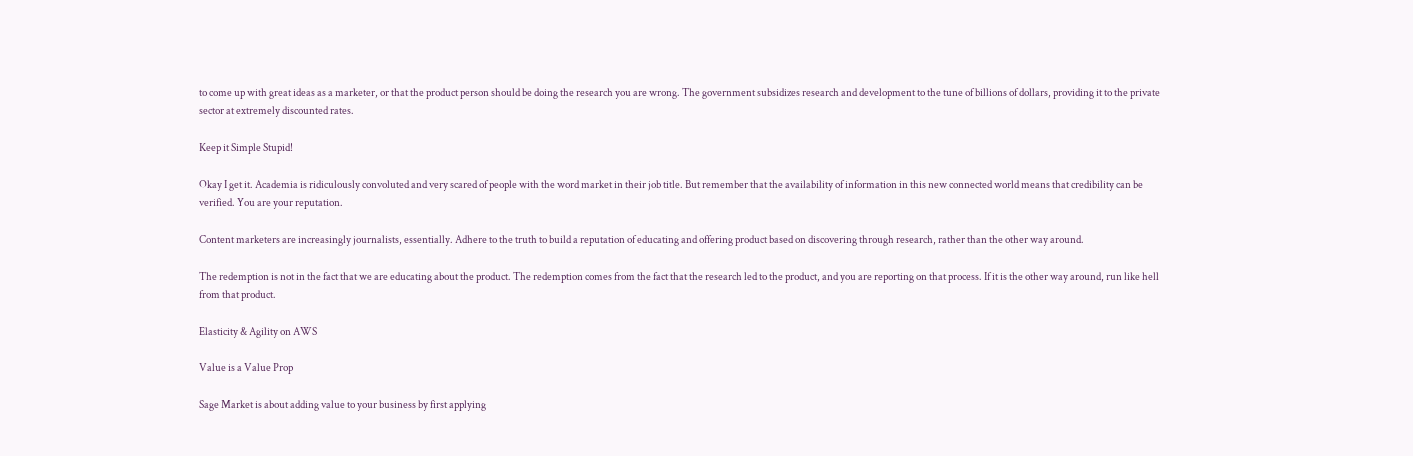to come up with great ideas as a marketer, or that the product person should be doing the research you are wrong. The government subsidizes research and development to the tune of billions of dollars, providing it to the private sector at extremely discounted rates.

Keep it Simple Stupid!

Okay I get it. Academia is ridiculously convoluted and very scared of people with the word market in their job title. But remember that the availability of information in this new connected world means that credibility can be verified. You are your reputation.

Content marketers are increasingly journalists, essentially. Adhere to the truth to build a reputation of educating and offering product based on discovering through research, rather than the other way around.

The redemption is not in the fact that we are educating about the product. The redemption comes from the fact that the research led to the product, and you are reporting on that process. If it is the other way around, run like hell from that product.

Elasticity & Agility on AWS

Value is a Value Prop

Sage Market is about adding value to your business by first applying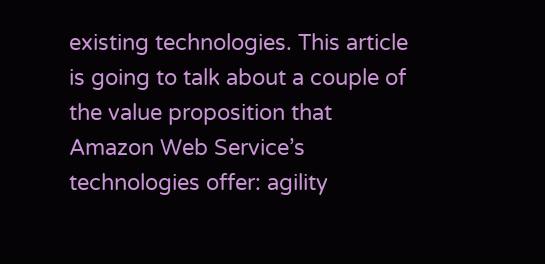existing technologies. This article is going to talk about a couple of the value proposition that Amazon Web Service’s technologies offer: agility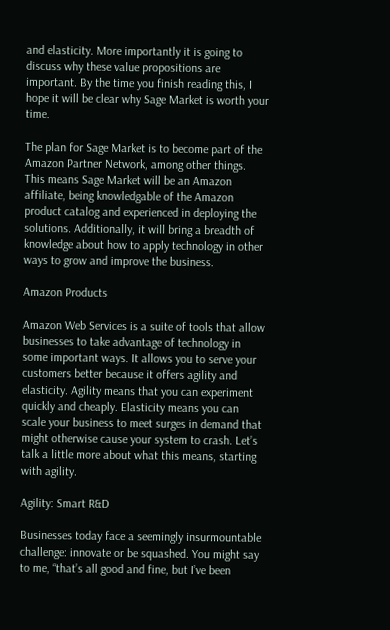and elasticity. More importantly it is going to discuss why these value propositions are important. By the time you finish reading this, I hope it will be clear why Sage Market is worth your time.

The plan for Sage Market is to become part of the Amazon Partner Network, among other things. This means Sage Market will be an Amazon affiliate, being knowledgable of the Amazon product catalog and experienced in deploying the solutions. Additionally, it will bring a breadth of knowledge about how to apply technology in other ways to grow and improve the business.

Amazon Products

Amazon Web Services is a suite of tools that allow businesses to take advantage of technology in some important ways. It allows you to serve your customers better because it offers agility and elasticity. Agility means that you can experiment quickly and cheaply. Elasticity means you can scale your business to meet surges in demand that might otherwise cause your system to crash. Let’s talk a little more about what this means, starting with agility.

Agility: Smart R&D

Businesses today face a seemingly insurmountable challenge: innovate or be squashed. You might say to me, “that’s all good and fine, but I’ve been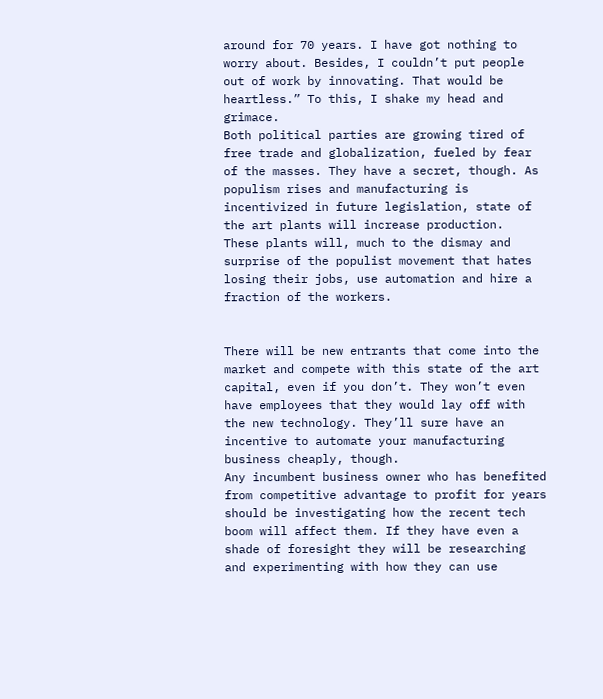around for 70 years. I have got nothing to worry about. Besides, I couldn’t put people out of work by innovating. That would be heartless.” To this, I shake my head and grimace.
Both political parties are growing tired of free trade and globalization, fueled by fear of the masses. They have a secret, though. As populism rises and manufacturing is incentivized in future legislation, state of the art plants will increase production.
These plants will, much to the dismay and surprise of the populist movement that hates losing their jobs, use automation and hire a fraction of the workers.


There will be new entrants that come into the market and compete with this state of the art capital, even if you don’t. They won’t even have employees that they would lay off with the new technology. They’ll sure have an incentive to automate your manufacturing business cheaply, though.
Any incumbent business owner who has benefited from competitive advantage to profit for years should be investigating how the recent tech boom will affect them. If they have even a shade of foresight they will be researching and experimenting with how they can use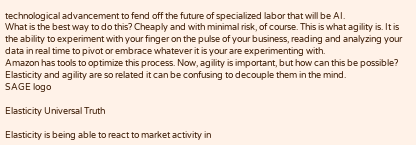technological advancement to fend off the future of specialized labor that will be AI.
What is the best way to do this? Cheaply and with minimal risk, of course. This is what agility is. It is the ability to experiment with your finger on the pulse of your business, reading and analyzing your data in real time to pivot or embrace whatever it is your are experimenting with.
Amazon has tools to optimize this process. Now, agility is important, but how can this be possible? Elasticity and agility are so related it can be confusing to decouple them in the mind.
SAGE logo

Elasticity Universal Truth

Elasticity is being able to react to market activity in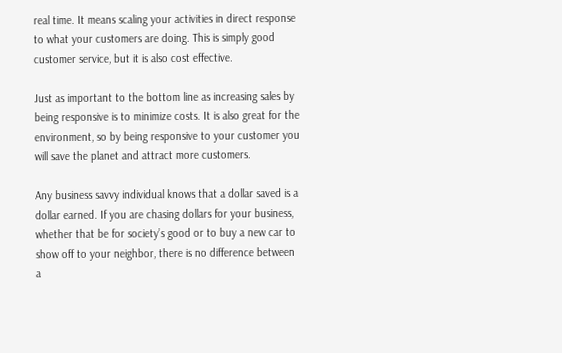real time. It means scaling your activities in direct response to what your customers are doing. This is simply good customer service, but it is also cost effective.

Just as important to the bottom line as increasing sales by being responsive is to minimize costs. It is also great for the environment, so by being responsive to your customer you will save the planet and attract more customers.

Any business savvy individual knows that a dollar saved is a dollar earned. If you are chasing dollars for your business, whether that be for society’s good or to buy a new car to show off to your neighbor, there is no difference between a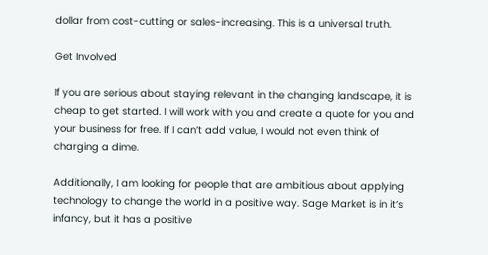dollar from cost-cutting or sales-increasing. This is a universal truth.

Get Involved

If you are serious about staying relevant in the changing landscape, it is cheap to get started. I will work with you and create a quote for you and your business for free. If I can’t add value, I would not even think of charging a dime.

Additionally, I am looking for people that are ambitious about applying technology to change the world in a positive way. Sage Market is in it’s infancy, but it has a positive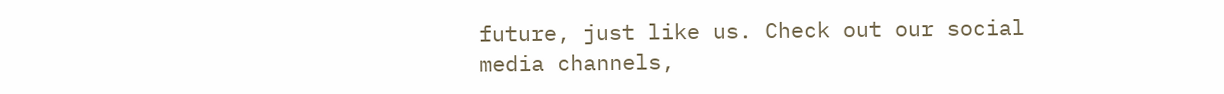future, just like us. Check out our social media channels,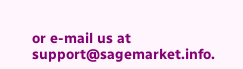or e-mail us at support@sagemarket.info.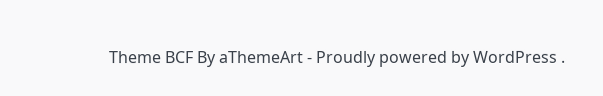Theme BCF By aThemeArt - Proudly powered by WordPress .